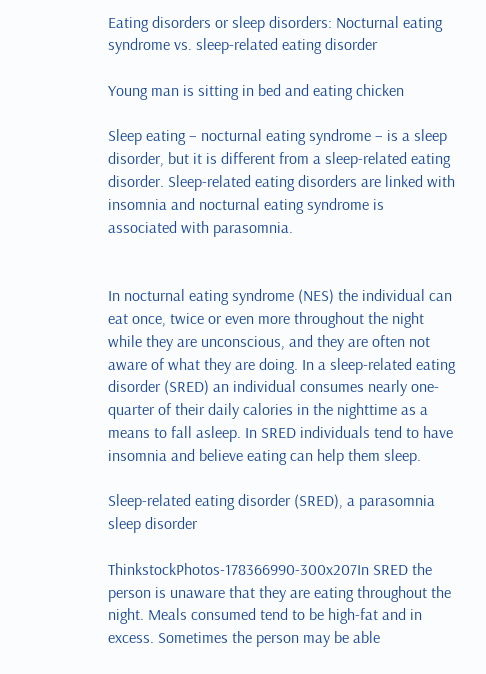Eating disorders or sleep disorders: Nocturnal eating syndrome vs. sleep-related eating disorder

Young man is sitting in bed and eating chicken

Sleep eating – nocturnal eating syndrome – is a sleep disorder, but it is different from a sleep-related eating disorder. Sleep-related eating disorders are linked with insomnia and nocturnal eating syndrome is associated with parasomnia.


In nocturnal eating syndrome (NES) the individual can eat once, twice or even more throughout the night while they are unconscious, and they are often not aware of what they are doing. In a sleep-related eating disorder (SRED) an individual consumes nearly one-quarter of their daily calories in the nighttime as a means to fall asleep. In SRED individuals tend to have insomnia and believe eating can help them sleep.

Sleep-related eating disorder (SRED), a parasomnia sleep disorder

ThinkstockPhotos-178366990-300x207In SRED the person is unaware that they are eating throughout the night. Meals consumed tend to be high-fat and in excess. Sometimes the person may be able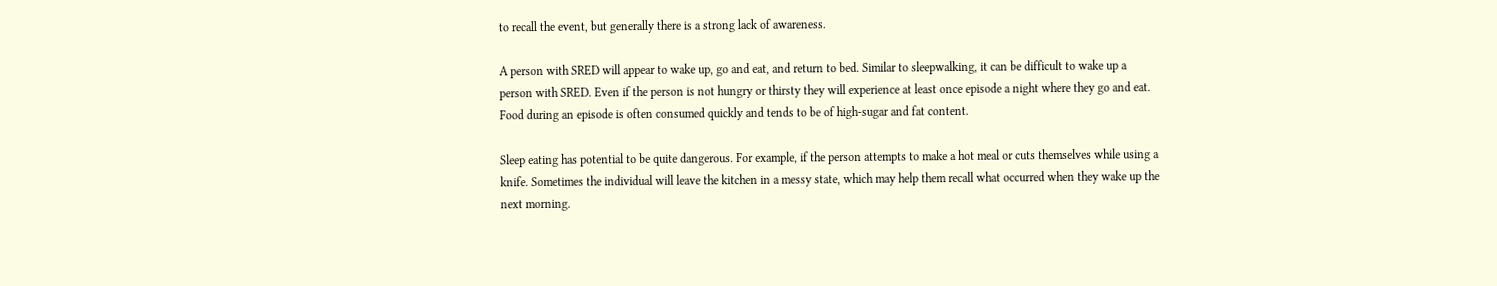to recall the event, but generally there is a strong lack of awareness.

A person with SRED will appear to wake up, go and eat, and return to bed. Similar to sleepwalking, it can be difficult to wake up a person with SRED. Even if the person is not hungry or thirsty they will experience at least once episode a night where they go and eat. Food during an episode is often consumed quickly and tends to be of high-sugar and fat content.

Sleep eating has potential to be quite dangerous. For example, if the person attempts to make a hot meal or cuts themselves while using a knife. Sometimes the individual will leave the kitchen in a messy state, which may help them recall what occurred when they wake up the next morning.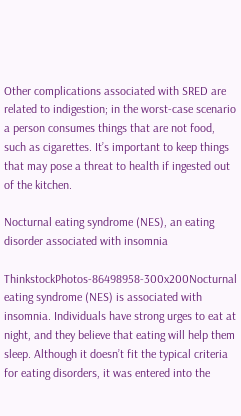Other complications associated with SRED are related to indigestion; in the worst-case scenario a person consumes things that are not food, such as cigarettes. It’s important to keep things that may pose a threat to health if ingested out of the kitchen.

Nocturnal eating syndrome (NES), an eating disorder associated with insomnia

ThinkstockPhotos-86498958-300x200Nocturnal eating syndrome (NES) is associated with insomnia. Individuals have strong urges to eat at night, and they believe that eating will help them sleep. Although it doesn’t fit the typical criteria for eating disorders, it was entered into the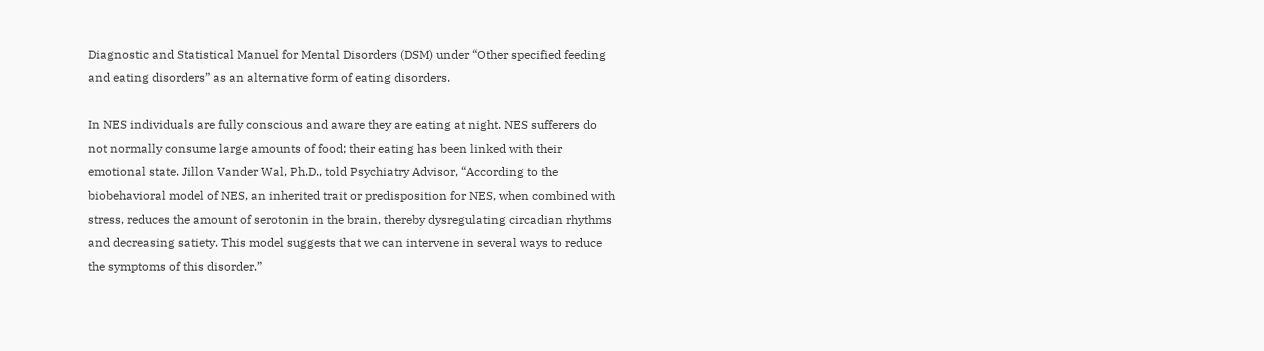Diagnostic and Statistical Manuel for Mental Disorders (DSM) under “Other specified feeding and eating disorders” as an alternative form of eating disorders.

In NES individuals are fully conscious and aware they are eating at night. NES sufferers do not normally consume large amounts of food; their eating has been linked with their emotional state. Jillon Vander Wal, Ph.D., told Psychiatry Advisor, “According to the biobehavioral model of NES, an inherited trait or predisposition for NES, when combined with stress, reduces the amount of serotonin in the brain, thereby dysregulating circadian rhythms and decreasing satiety. This model suggests that we can intervene in several ways to reduce the symptoms of this disorder.”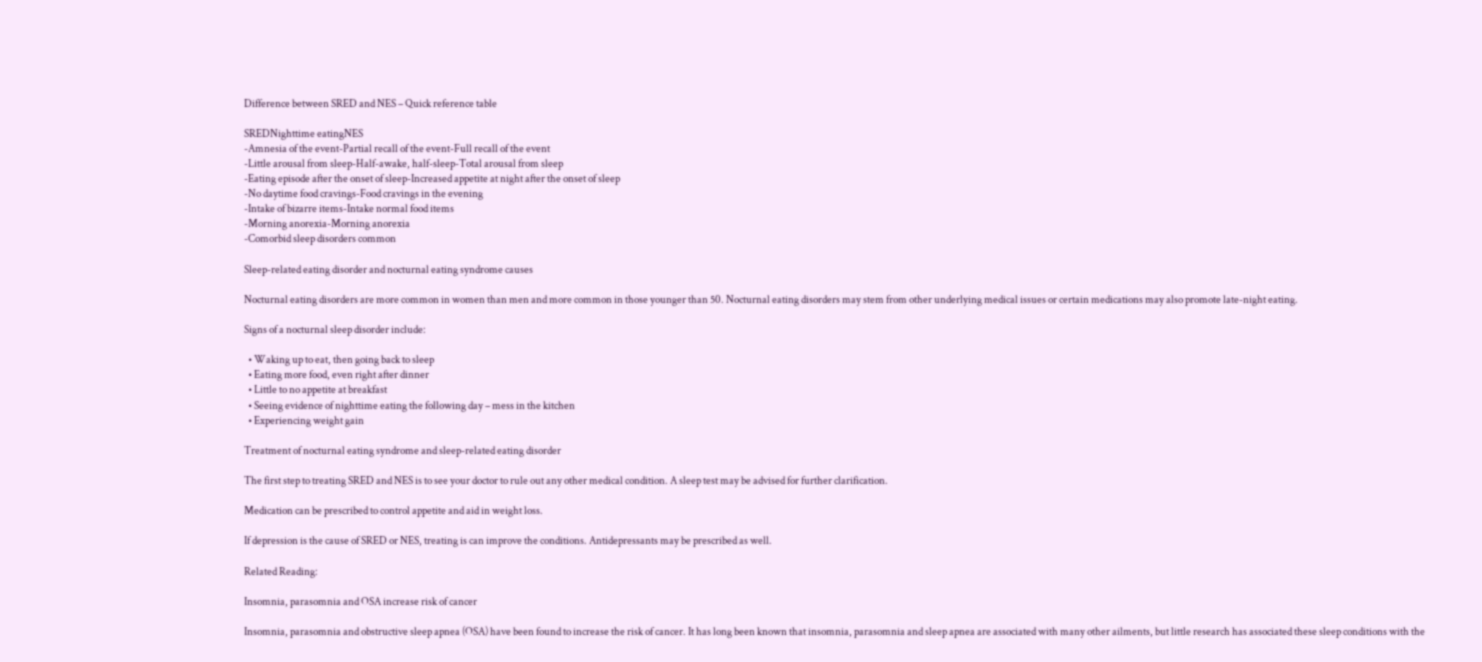Difference between SRED and NES – Quick reference table

SREDNighttime eatingNES
-Amnesia of the event-Partial recall of the event-Full recall of the event
-Little arousal from sleep-Half-awake, half-sleep-Total arousal from sleep
-Eating episode after the onset of sleep-Increased appetite at night after the onset of sleep
-No daytime food cravings-Food cravings in the evening
-Intake of bizarre items-Intake normal food items
-Morning anorexia-Morning anorexia
-Comorbid sleep disorders common

Sleep-related eating disorder and nocturnal eating syndrome causes

Nocturnal eating disorders are more common in women than men and more common in those younger than 50. Nocturnal eating disorders may stem from other underlying medical issues or certain medications may also promote late-night eating.

Signs of a nocturnal sleep disorder include:

  • Waking up to eat, then going back to sleep
  • Eating more food, even right after dinner
  • Little to no appetite at breakfast
  • Seeing evidence of nighttime eating the following day – mess in the kitchen
  • Experiencing weight gain

Treatment of nocturnal eating syndrome and sleep-related eating disorder

The first step to treating SRED and NES is to see your doctor to rule out any other medical condition. A sleep test may be advised for further clarification.

Medication can be prescribed to control appetite and aid in weight loss.

If depression is the cause of SRED or NES, treating is can improve the conditions. Antidepressants may be prescribed as well.

Related Reading:

Insomnia, parasomnia and OSA increase risk of cancer

Insomnia, parasomnia and obstructive sleep apnea (OSA) have been found to increase the risk of cancer. It has long been known that insomnia, parasomnia and sleep apnea are associated with many other ailments, but little research has associated these sleep conditions with the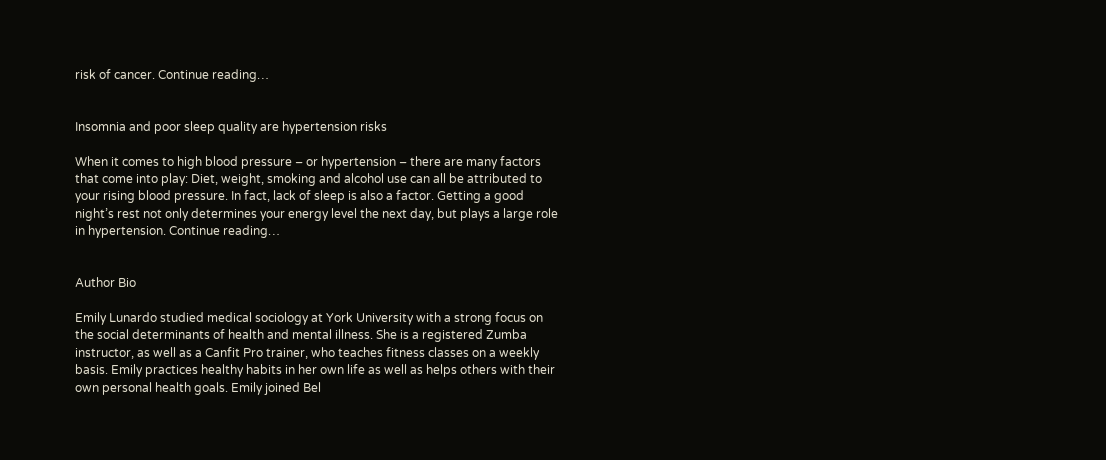risk of cancer. Continue reading…


Insomnia and poor sleep quality are hypertension risks

When it comes to high blood pressure – or hypertension – there are many factors that come into play: Diet, weight, smoking and alcohol use can all be attributed to your rising blood pressure. In fact, lack of sleep is also a factor. Getting a good night’s rest not only determines your energy level the next day, but plays a large role in hypertension. Continue reading…


Author Bio

Emily Lunardo studied medical sociology at York University with a strong focus on the social determinants of health and mental illness. She is a registered Zumba instructor, as well as a Canfit Pro trainer, who teaches fitness classes on a weekly basis. Emily practices healthy habits in her own life as well as helps others with their own personal health goals. Emily joined Bel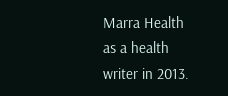Marra Health as a health writer in 2013.